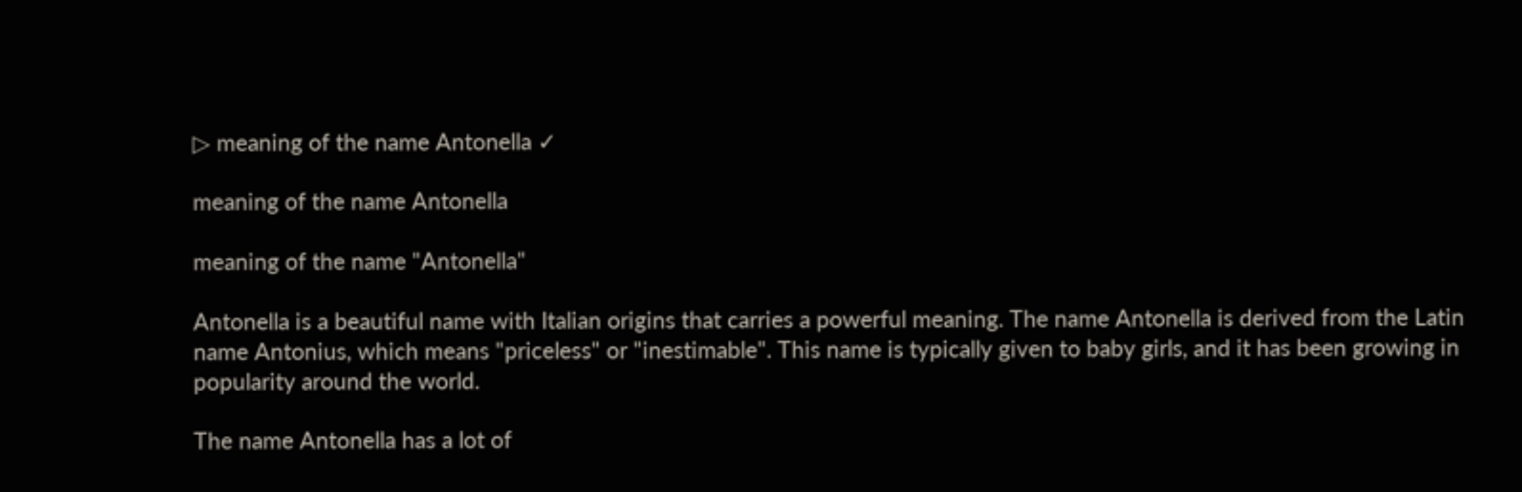▷ meaning of the name Antonella ✓

meaning of the name Antonella

meaning of the name "Antonella"

Antonella is a beautiful name with Italian origins that carries a powerful meaning. The name Antonella is derived from the Latin name Antonius, which means "priceless" or "inestimable". This name is typically given to baby girls, and it has been growing in popularity around the world.

The name Antonella has a lot of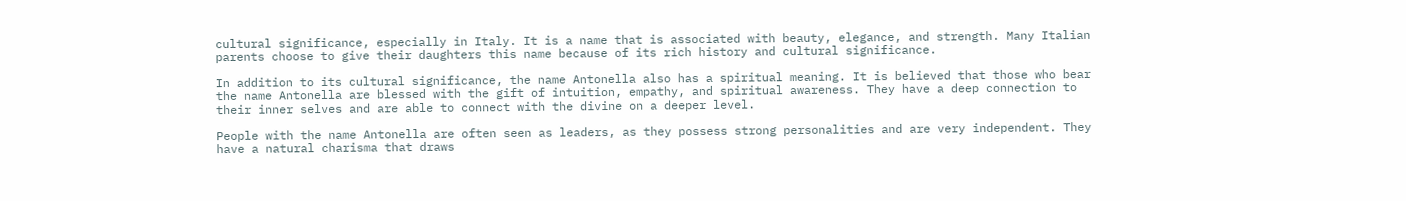cultural significance, especially in Italy. It is a name that is associated with beauty, elegance, and strength. Many Italian parents choose to give their daughters this name because of its rich history and cultural significance.

In addition to its cultural significance, the name Antonella also has a spiritual meaning. It is believed that those who bear the name Antonella are blessed with the gift of intuition, empathy, and spiritual awareness. They have a deep connection to their inner selves and are able to connect with the divine on a deeper level.

People with the name Antonella are often seen as leaders, as they possess strong personalities and are very independent. They have a natural charisma that draws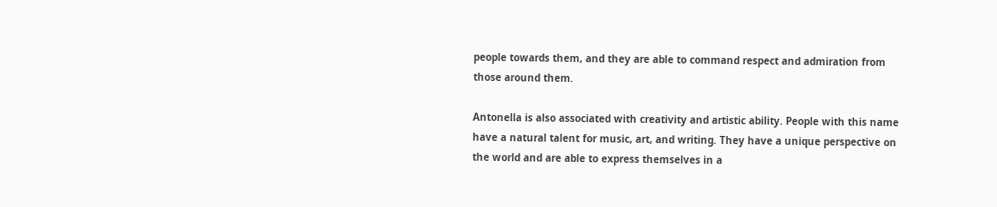people towards them, and they are able to command respect and admiration from those around them.

Antonella is also associated with creativity and artistic ability. People with this name have a natural talent for music, art, and writing. They have a unique perspective on the world and are able to express themselves in a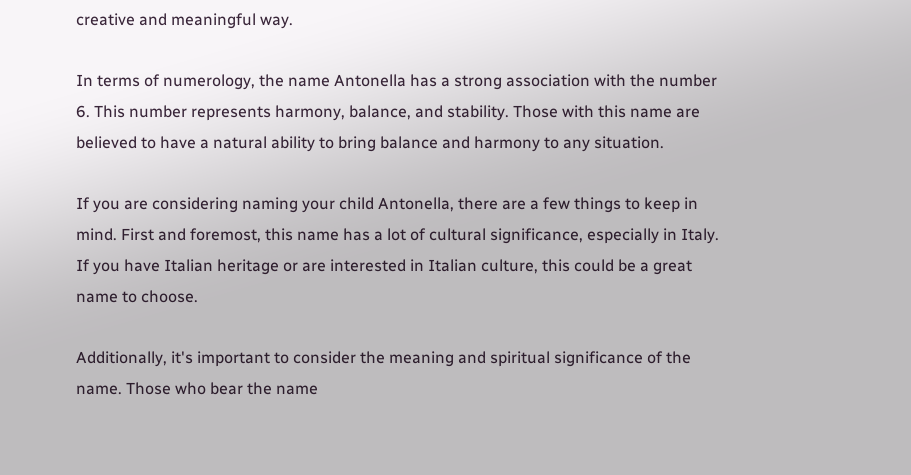creative and meaningful way.

In terms of numerology, the name Antonella has a strong association with the number 6. This number represents harmony, balance, and stability. Those with this name are believed to have a natural ability to bring balance and harmony to any situation.

If you are considering naming your child Antonella, there are a few things to keep in mind. First and foremost, this name has a lot of cultural significance, especially in Italy. If you have Italian heritage or are interested in Italian culture, this could be a great name to choose.

Additionally, it's important to consider the meaning and spiritual significance of the name. Those who bear the name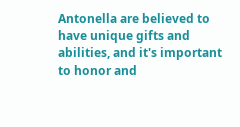Antonella are believed to have unique gifts and abilities, and it's important to honor and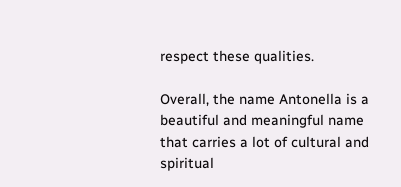respect these qualities.

Overall, the name Antonella is a beautiful and meaningful name that carries a lot of cultural and spiritual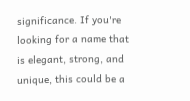significance. If you're looking for a name that is elegant, strong, and unique, this could be a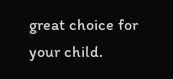great choice for your child.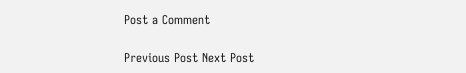Post a Comment

Previous Post Next Post